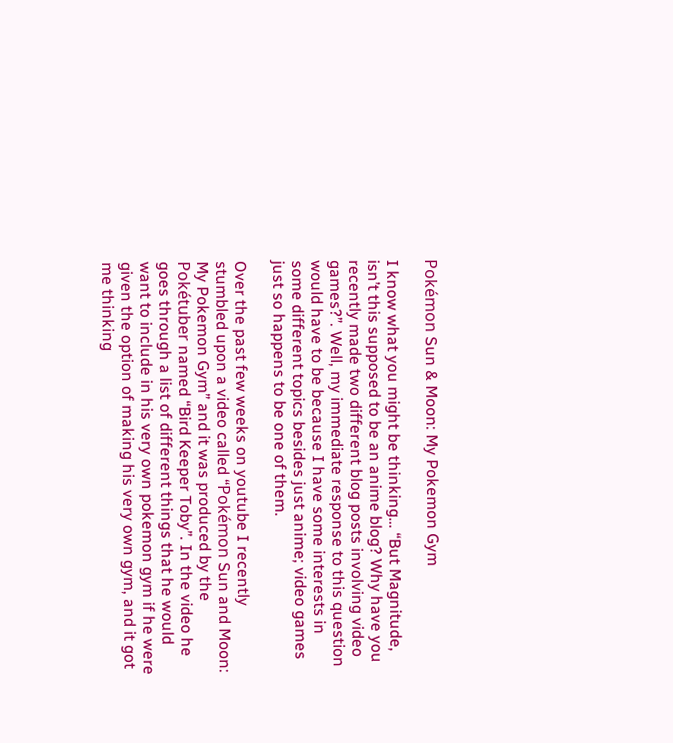Pokémon Sun & Moon: My Pokemon Gym

I know what you might be thinking… “But Magnitude, isn’t this supposed to be an anime blog? Why have you recently made two different blog posts involving video games?”. Well, my immediate response to this question would have to be because I have some interests in some different topics besides just anime; video games just so happens to be one of them.

Over the past few weeks on youtube I recently stumbled upon a video called “Pokémon Sun and Moon: My Pokemon Gym” and it was produced by the Pokétuber named “Bird Keeper Toby”. In the video he goes through a list of different things that he would want to include in his very own pokemon gym if he were given the option of making his very own gym, and it got me thinking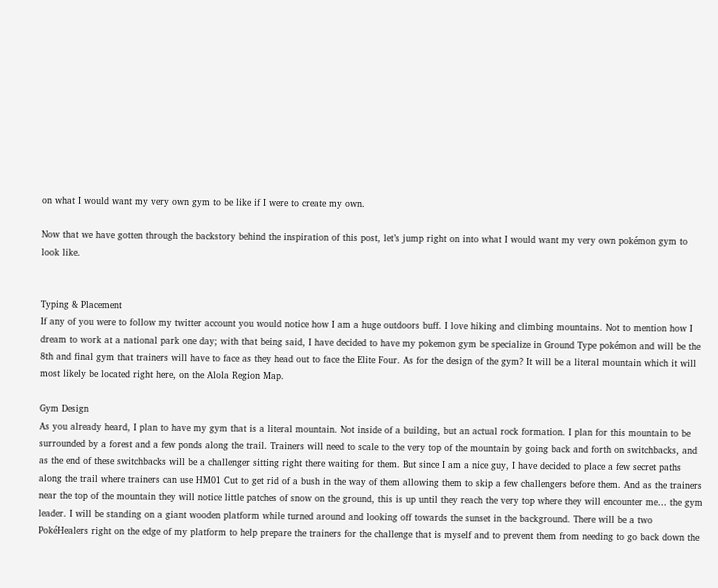on what I would want my very own gym to be like if I were to create my own.

Now that we have gotten through the backstory behind the inspiration of this post, let’s jump right on into what I would want my very own pokémon gym to look like.


Typing & Placement
If any of you were to follow my twitter account you would notice how I am a huge outdoors buff. I love hiking and climbing mountains. Not to mention how I dream to work at a national park one day; with that being said, I have decided to have my pokemon gym be specialize in Ground Type pokémon and will be the 8th and final gym that trainers will have to face as they head out to face the Elite Four. As for the design of the gym? It will be a literal mountain which it will most likely be located right here, on the Alola Region Map.

Gym Design
As you already heard, I plan to have my gym that is a literal mountain. Not inside of a building, but an actual rock formation. I plan for this mountain to be surrounded by a forest and a few ponds along the trail. Trainers will need to scale to the very top of the mountain by going back and forth on switchbacks, and as the end of these switchbacks will be a challenger sitting right there waiting for them. But since I am a nice guy, I have decided to place a few secret paths along the trail where trainers can use HM01 Cut to get rid of a bush in the way of them allowing them to skip a few challengers before them. And as the trainers near the top of the mountain they will notice little patches of snow on the ground, this is up until they reach the very top where they will encounter me… the gym leader. I will be standing on a giant wooden platform while turned around and looking off towards the sunset in the background. There will be a two PokéHealers right on the edge of my platform to help prepare the trainers for the challenge that is myself and to prevent them from needing to go back down the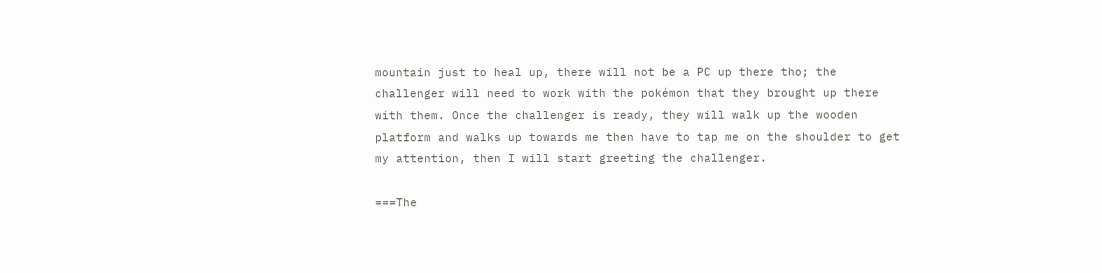mountain just to heal up, there will not be a PC up there tho; the challenger will need to work with the pokémon that they brought up there with them. Once the challenger is ready, they will walk up the wooden platform and walks up towards me then have to tap me on the shoulder to get my attention, then I will start greeting the challenger.

===The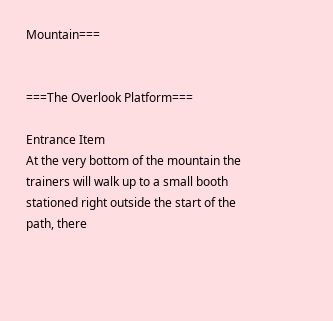Mountain===


===The Overlook Platform===

Entrance Item
At the very bottom of the mountain the trainers will walk up to a small booth stationed right outside the start of the path, there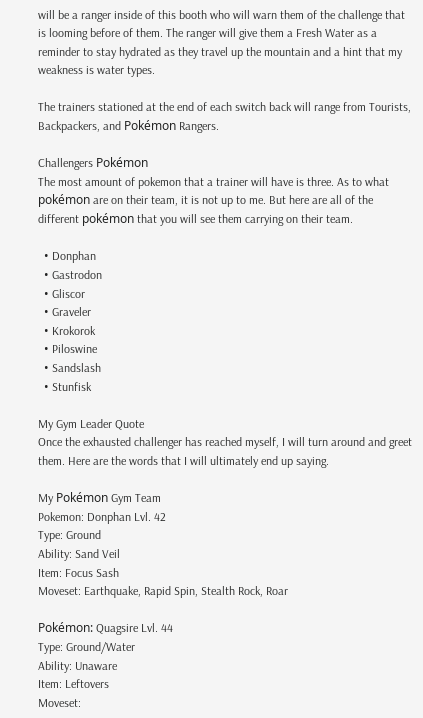will be a ranger inside of this booth who will warn them of the challenge that is looming before of them. The ranger will give them a Fresh Water as a reminder to stay hydrated as they travel up the mountain and a hint that my weakness is water types.

The trainers stationed at the end of each switch back will range from Tourists, Backpackers, and Pokémon Rangers.

Challengers Pokémon
The most amount of pokemon that a trainer will have is three. As to what pokémon are on their team, it is not up to me. But here are all of the different pokémon that you will see them carrying on their team.

  • Donphan
  • Gastrodon
  • Gliscor
  • Graveler
  • Krokorok
  • Piloswine
  • Sandslash
  • Stunfisk

My Gym Leader Quote
Once the exhausted challenger has reached myself, I will turn around and greet them. Here are the words that I will ultimately end up saying.

My Pokémon Gym Team
Pokemon: Donphan Lvl. 42
Type: Ground
Ability: Sand Veil
Item: Focus Sash
Moveset: Earthquake, Rapid Spin, Stealth Rock, Roar

Pokémon: Quagsire Lvl. 44
Type: Ground/Water
Ability: Unaware
Item: Leftovers
Moveset: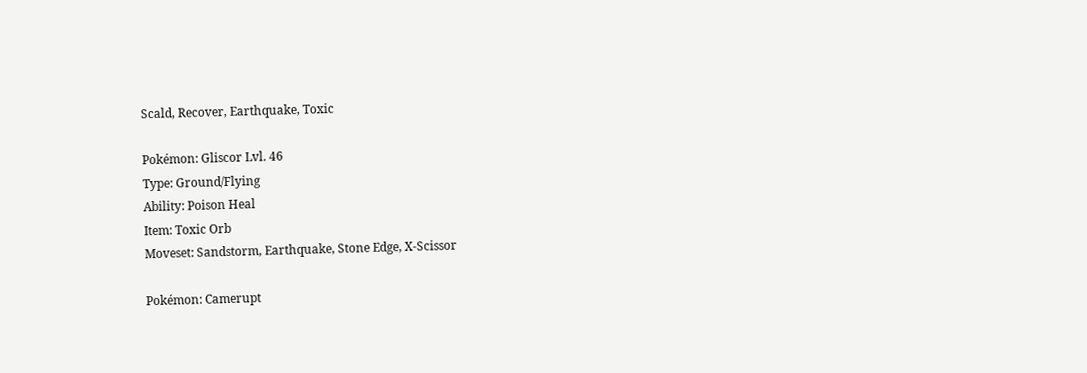Scald, Recover, Earthquake, Toxic

Pokémon: Gliscor Lvl. 46
Type: Ground/Flying
Ability: Poison Heal
Item: Toxic Orb
Moveset: Sandstorm, Earthquake, Stone Edge, X-Scissor

Pokémon: Camerupt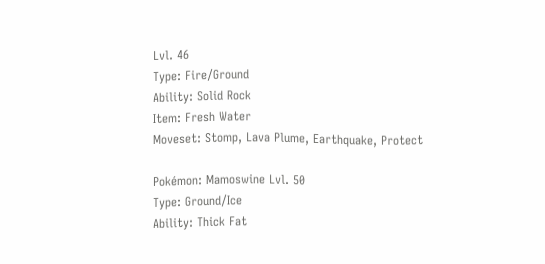Lvl. 46
Type: Fire/Ground
Ability: Solid Rock
Item: Fresh Water
Moveset: Stomp, Lava Plume, Earthquake, Protect

Pokémon: Mamoswine Lvl. 50
Type: Ground/Ice
Ability: Thick Fat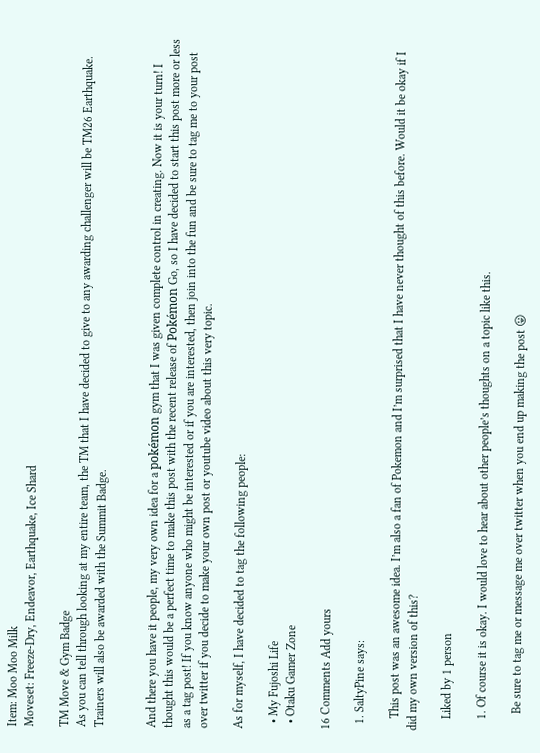Item: Moo Moo Milk
Moveset: Freeze-Dry, Endeavor, Earthquake, Ice Shard

TM Move & Gym Badge
As you can tell through looking at my entire team, the TM that I have decided to give to any awarding challenger will be TM26 Earthquake. Trainers will also be awarded with the Summit Badge.


And there you have it people, my very own idea for a pokémon gym that I was given complete control in creating. Now it is your turn! I thought this would be a perfect time to make this post with the recent release of Pokémon Go, so I have decided to start this post more or less as a tag post! If you know anyone who might be interested or if you are interested, then join into the fun and be sure to tag me to your post over twitter if you decide to make your own post or youtube video about this very topic.

As for myself, I have decided to tag the following people:

  • My Fujoshi Life
  • Otaku Gamer Zone

16 Comments Add yours

  1. SaltyPine says:

    This post was an awesome idea. I’m also a fan of Pokemon and I’m surprised that I have never thought of this before. Would it be okay if I did my own version of this?

    Liked by 1 person

    1. Of course it is okay. I would love to hear about other people’s thoughts on a topic like this.

      Be sure to tag me or message me over twitter when you end up making the post 😛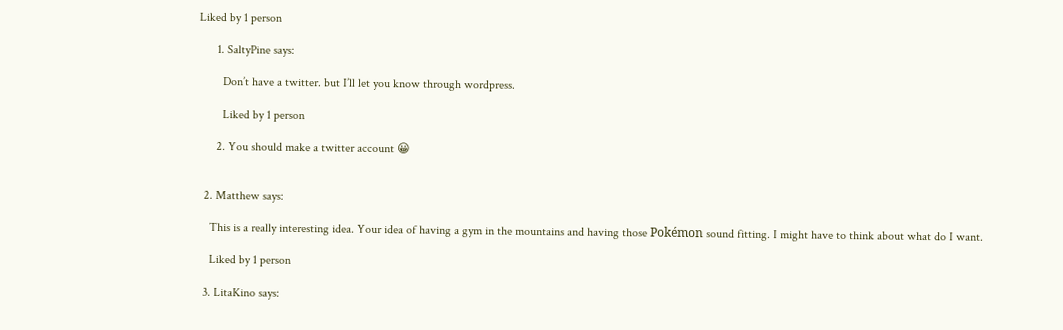Liked by 1 person

      1. SaltyPine says:

        Don’t have a twitter. but I’ll let you know through wordpress.

        Liked by 1 person

      2. You should make a twitter account 😀


  2. Matthew says:

    This is a really interesting idea. Your idea of having a gym in the mountains and having those Pokémon sound fitting. I might have to think about what do I want.

    Liked by 1 person

  3. LitaKino says: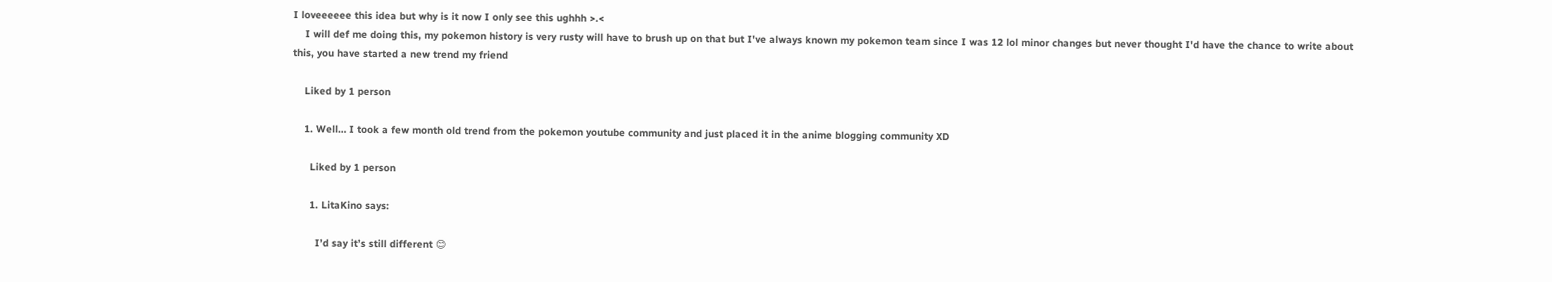I loveeeeee this idea but why is it now I only see this ughhh >.<
    I will def me doing this, my pokemon history is very rusty will have to brush up on that but I've always known my pokemon team since I was 12 lol minor changes but never thought I'd have the chance to write about this, you have started a new trend my friend

    Liked by 1 person

    1. Well… I took a few month old trend from the pokemon youtube community and just placed it in the anime blogging community XD

      Liked by 1 person

      1. LitaKino says:

        I’d say it’s still different 😊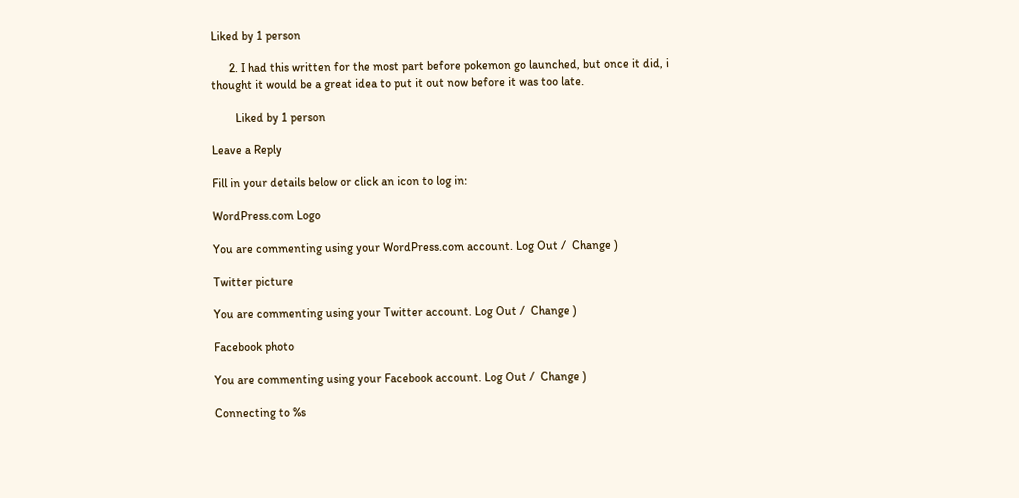Liked by 1 person

      2. I had this written for the most part before pokemon go launched, but once it did, i thought it would be a great idea to put it out now before it was too late.

        Liked by 1 person

Leave a Reply

Fill in your details below or click an icon to log in:

WordPress.com Logo

You are commenting using your WordPress.com account. Log Out /  Change )

Twitter picture

You are commenting using your Twitter account. Log Out /  Change )

Facebook photo

You are commenting using your Facebook account. Log Out /  Change )

Connecting to %s